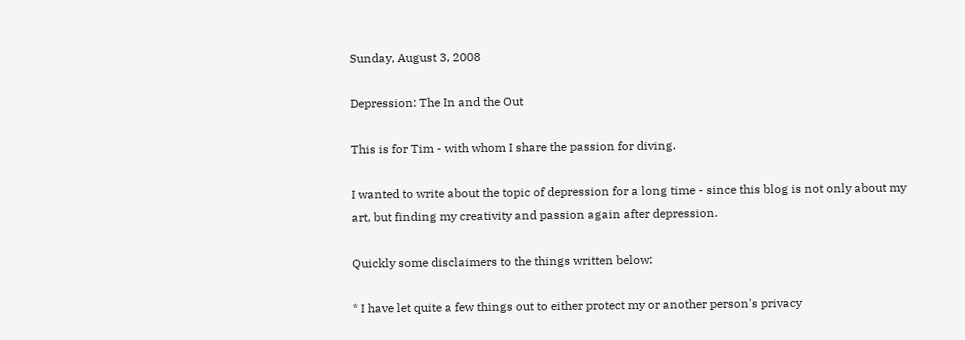Sunday, August 3, 2008

Depression: The In and the Out

This is for Tim - with whom I share the passion for diving.

I wanted to write about the topic of depression for a long time - since this blog is not only about my art, but finding my creativity and passion again after depression.

Quickly some disclaimers to the things written below:

* I have let quite a few things out to either protect my or another person's privacy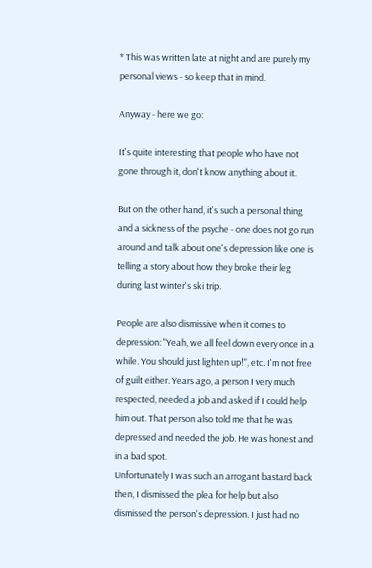* This was written late at night and are purely my personal views - so keep that in mind.

Anyway - here we go:

It's quite interesting that people who have not gone through it, don't know anything about it.

But on the other hand, it's such a personal thing and a sickness of the psyche - one does not go run around and talk about one's depression like one is telling a story about how they broke their leg during last winter's ski trip.

People are also dismissive when it comes to depression: "Yeah, we all feel down every once in a while. You should just lighten up!", etc. I'm not free of guilt either. Years ago, a person I very much respected, needed a job and asked if I could help him out. That person also told me that he was depressed and needed the job. He was honest and in a bad spot.
Unfortunately I was such an arrogant bastard back then, I dismissed the plea for help but also dismissed the person's depression. I just had no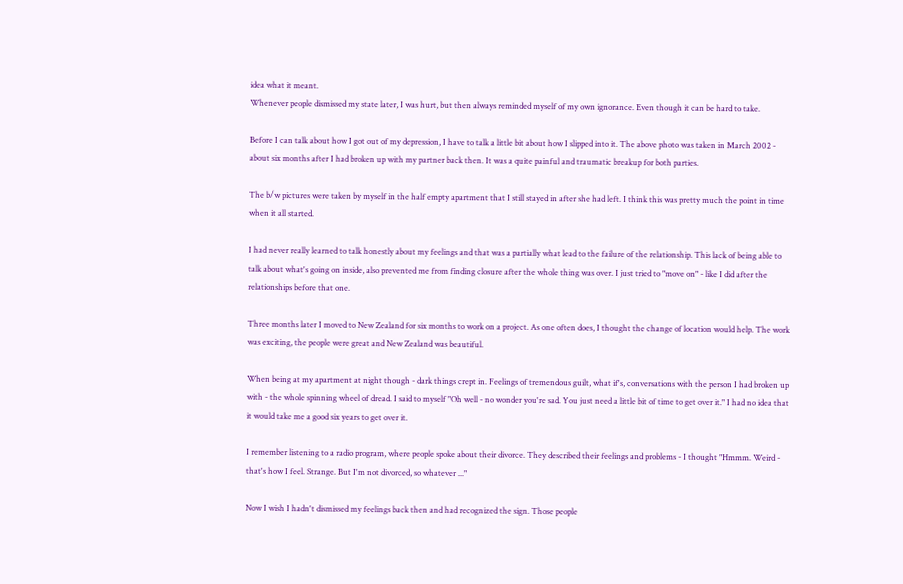idea what it meant.
Whenever people dismissed my state later, I was hurt, but then always reminded myself of my own ignorance. Even though it can be hard to take.

Before I can talk about how I got out of my depression, I have to talk a little bit about how I slipped into it. The above photo was taken in March 2002 - about six months after I had broken up with my partner back then. It was a quite painful and traumatic breakup for both parties.

The b/w pictures were taken by myself in the half empty apartment that I still stayed in after she had left. I think this was pretty much the point in time when it all started.

I had never really learned to talk honestly about my feelings and that was a partially what lead to the failure of the relationship. This lack of being able to talk about what's going on inside, also prevented me from finding closure after the whole thing was over. I just tried to "move on" - like I did after the relationships before that one.

Three months later I moved to New Zealand for six months to work on a project. As one often does, I thought the change of location would help. The work was exciting, the people were great and New Zealand was beautiful.

When being at my apartment at night though - dark things crept in. Feelings of tremendous guilt, what if's, conversations with the person I had broken up with - the whole spinning wheel of dread. I said to myself "Oh well - no wonder you're sad. You just need a little bit of time to get over it." I had no idea that it would take me a good six years to get over it.

I remember listening to a radio program, where people spoke about their divorce. They described their feelings and problems - I thought "Hmmm. Weird - that's how I feel. Strange. But I'm not divorced, so whatever ..."

Now I wish I hadn't dismissed my feelings back then and had recognized the sign. Those people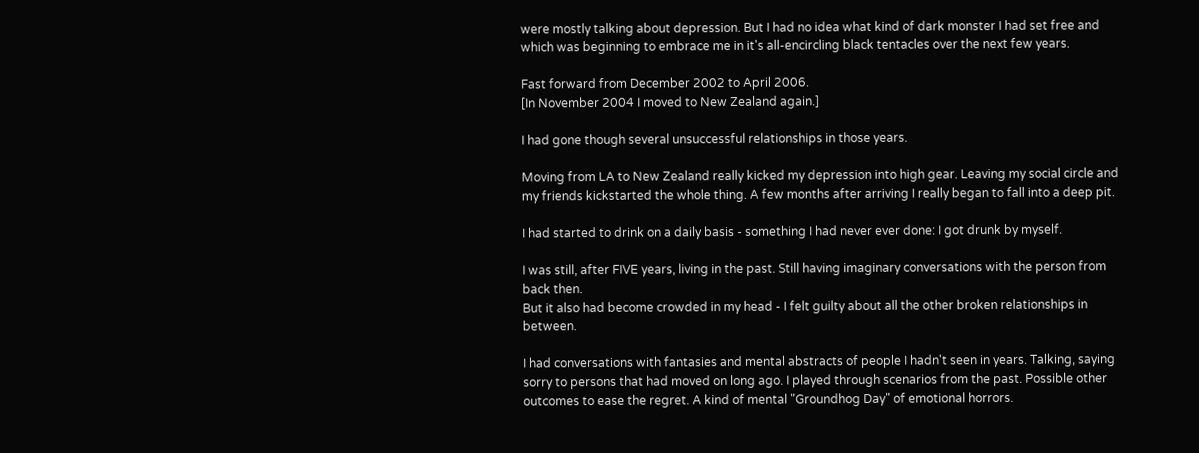were mostly talking about depression. But I had no idea what kind of dark monster I had set free and which was beginning to embrace me in it's all-encircling black tentacles over the next few years.

Fast forward from December 2002 to April 2006.
[In November 2004 I moved to New Zealand again.]

I had gone though several unsuccessful relationships in those years.

Moving from LA to New Zealand really kicked my depression into high gear. Leaving my social circle and my friends kickstarted the whole thing. A few months after arriving I really began to fall into a deep pit.

I had started to drink on a daily basis - something I had never ever done: I got drunk by myself.

I was still, after FIVE years, living in the past. Still having imaginary conversations with the person from back then.
But it also had become crowded in my head - I felt guilty about all the other broken relationships in between.

I had conversations with fantasies and mental abstracts of people I hadn't seen in years. Talking, saying sorry to persons that had moved on long ago. I played through scenarios from the past. Possible other outcomes to ease the regret. A kind of mental "Groundhog Day" of emotional horrors.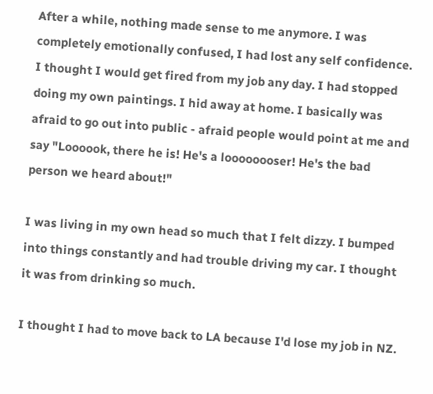After a while, nothing made sense to me anymore. I was completely emotionally confused, I had lost any self confidence. I thought I would get fired from my job any day. I had stopped doing my own paintings. I hid away at home. I basically was afraid to go out into public - afraid people would point at me and say "Loooook, there he is! He's a loooooooser! He's the bad person we heard about!"

I was living in my own head so much that I felt dizzy. I bumped into things constantly and had trouble driving my car. I thought it was from drinking so much.

I thought I had to move back to LA because I'd lose my job in NZ.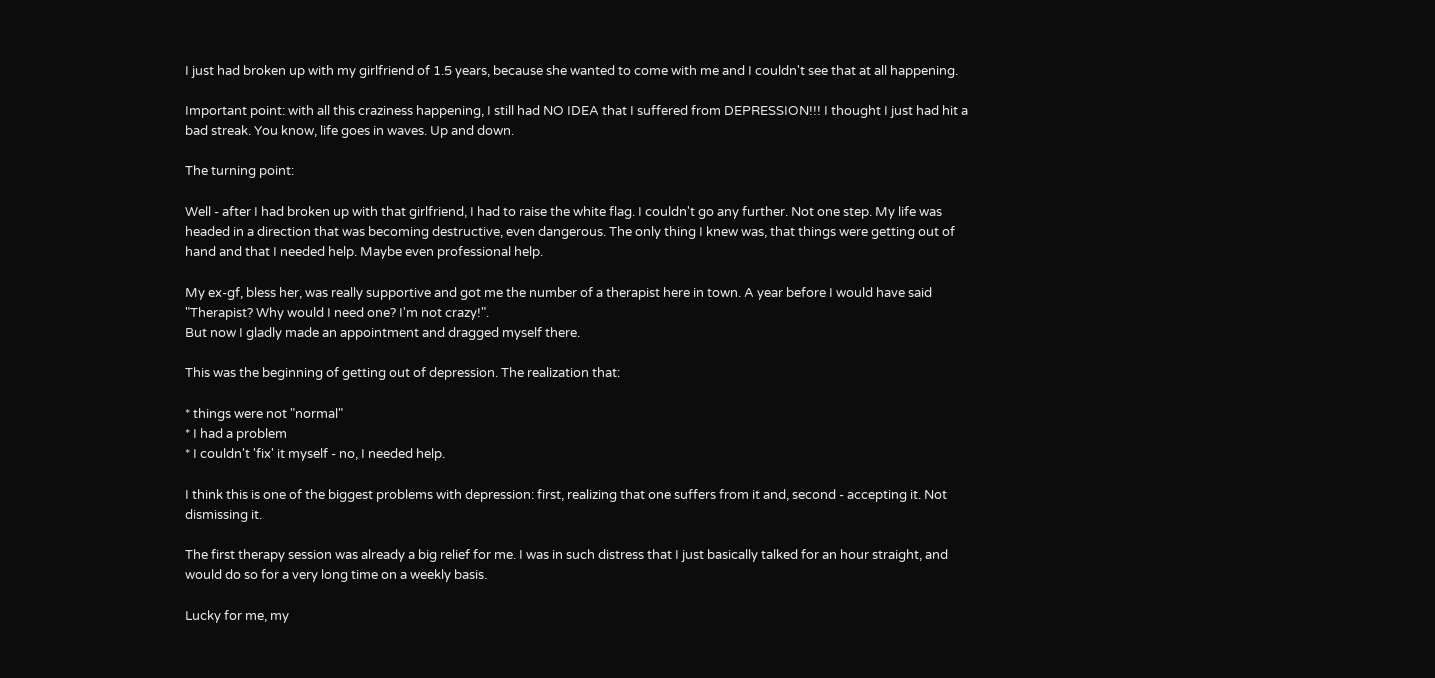I just had broken up with my girlfriend of 1.5 years, because she wanted to come with me and I couldn't see that at all happening.

Important point: with all this craziness happening, I still had NO IDEA that I suffered from DEPRESSION!!! I thought I just had hit a bad streak. You know, life goes in waves. Up and down.

The turning point:

Well - after I had broken up with that girlfriend, I had to raise the white flag. I couldn't go any further. Not one step. My life was headed in a direction that was becoming destructive, even dangerous. The only thing I knew was, that things were getting out of hand and that I needed help. Maybe even professional help.

My ex-gf, bless her, was really supportive and got me the number of a therapist here in town. A year before I would have said "Therapist? Why would I need one? I'm not crazy!".
But now I gladly made an appointment and dragged myself there.

This was the beginning of getting out of depression. The realization that:

* things were not "normal"
* I had a problem
* I couldn't 'fix' it myself - no, I needed help.

I think this is one of the biggest problems with depression: first, realizing that one suffers from it and, second - accepting it. Not dismissing it.

The first therapy session was already a big relief for me. I was in such distress that I just basically talked for an hour straight, and would do so for a very long time on a weekly basis.

Lucky for me, my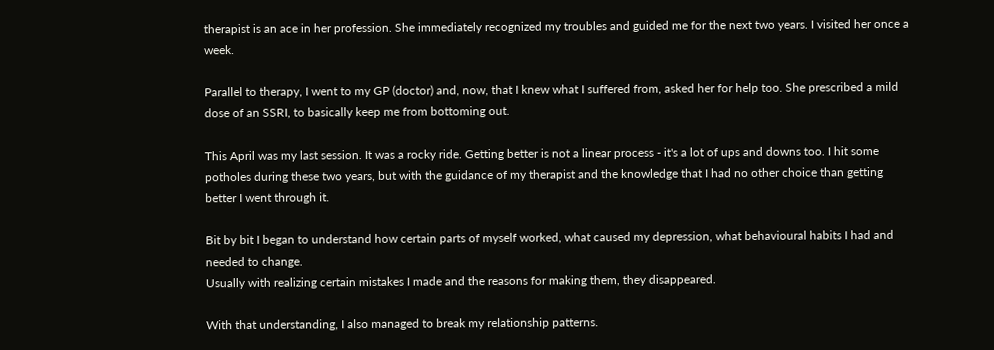therapist is an ace in her profession. She immediately recognized my troubles and guided me for the next two years. I visited her once a week.

Parallel to therapy, I went to my GP (doctor) and, now, that I knew what I suffered from, asked her for help too. She prescribed a mild dose of an SSRI, to basically keep me from bottoming out.

This April was my last session. It was a rocky ride. Getting better is not a linear process - it's a lot of ups and downs too. I hit some potholes during these two years, but with the guidance of my therapist and the knowledge that I had no other choice than getting better I went through it.

Bit by bit I began to understand how certain parts of myself worked, what caused my depression, what behavioural habits I had and needed to change.
Usually with realizing certain mistakes I made and the reasons for making them, they disappeared.

With that understanding, I also managed to break my relationship patterns.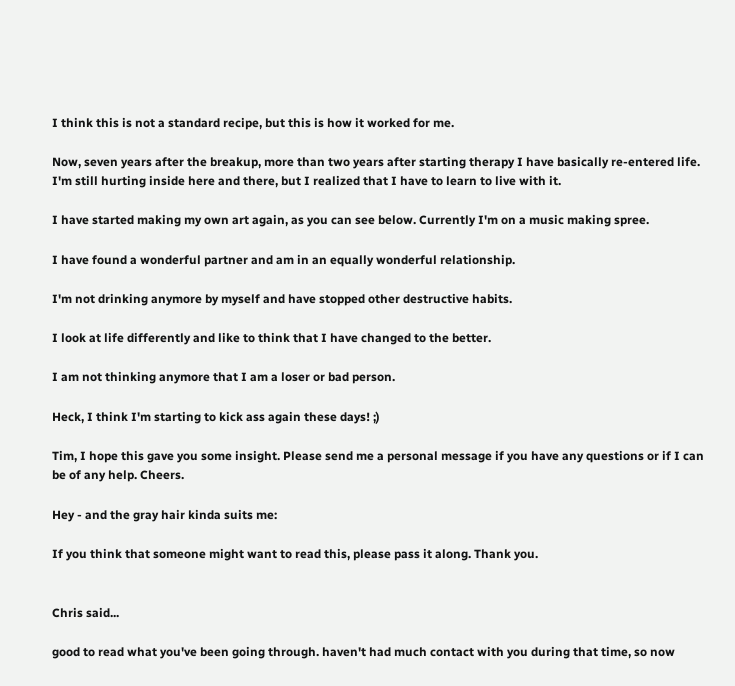I think this is not a standard recipe, but this is how it worked for me.

Now, seven years after the breakup, more than two years after starting therapy I have basically re-entered life. I'm still hurting inside here and there, but I realized that I have to learn to live with it.

I have started making my own art again, as you can see below. Currently I'm on a music making spree.

I have found a wonderful partner and am in an equally wonderful relationship.

I'm not drinking anymore by myself and have stopped other destructive habits.

I look at life differently and like to think that I have changed to the better.

I am not thinking anymore that I am a loser or bad person.

Heck, I think I'm starting to kick ass again these days! ;)

Tim, I hope this gave you some insight. Please send me a personal message if you have any questions or if I can be of any help. Cheers.

Hey - and the gray hair kinda suits me:

If you think that someone might want to read this, please pass it along. Thank you.


Chris said...

good to read what you've been going through. haven't had much contact with you during that time, so now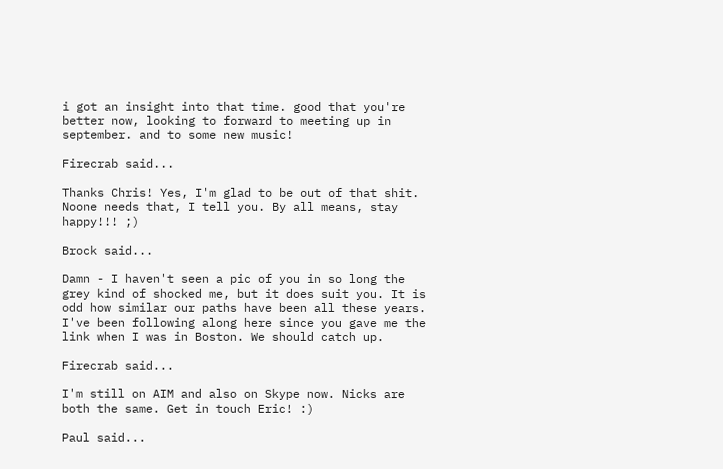i got an insight into that time. good that you're better now, looking to forward to meeting up in september. and to some new music!

Firecrab said...

Thanks Chris! Yes, I'm glad to be out of that shit. Noone needs that, I tell you. By all means, stay happy!!! ;)

Brock said...

Damn - I haven't seen a pic of you in so long the grey kind of shocked me, but it does suit you. It is odd how similar our paths have been all these years. I've been following along here since you gave me the link when I was in Boston. We should catch up.

Firecrab said...

I'm still on AIM and also on Skype now. Nicks are both the same. Get in touch Eric! :)

Paul said...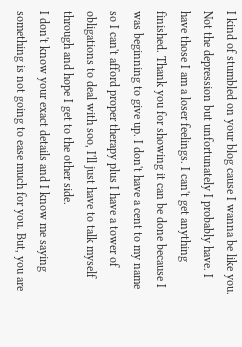I kind of stumbled on your blog cause I wanna be like you. Not the depression but unfortunately I probably have. I have those I am a loser feelings. I can't get anything finished. Thank you for showing it can be done because I was beginning to give up. I don't have a cent to my name so I can't afford proper therapy plus I have a tower of obligations to deal with soo, I'll just have to talk myself through and hope I get to the other side.
I don't know your exact details and I know me saying something is not going to ease much for you. But, you are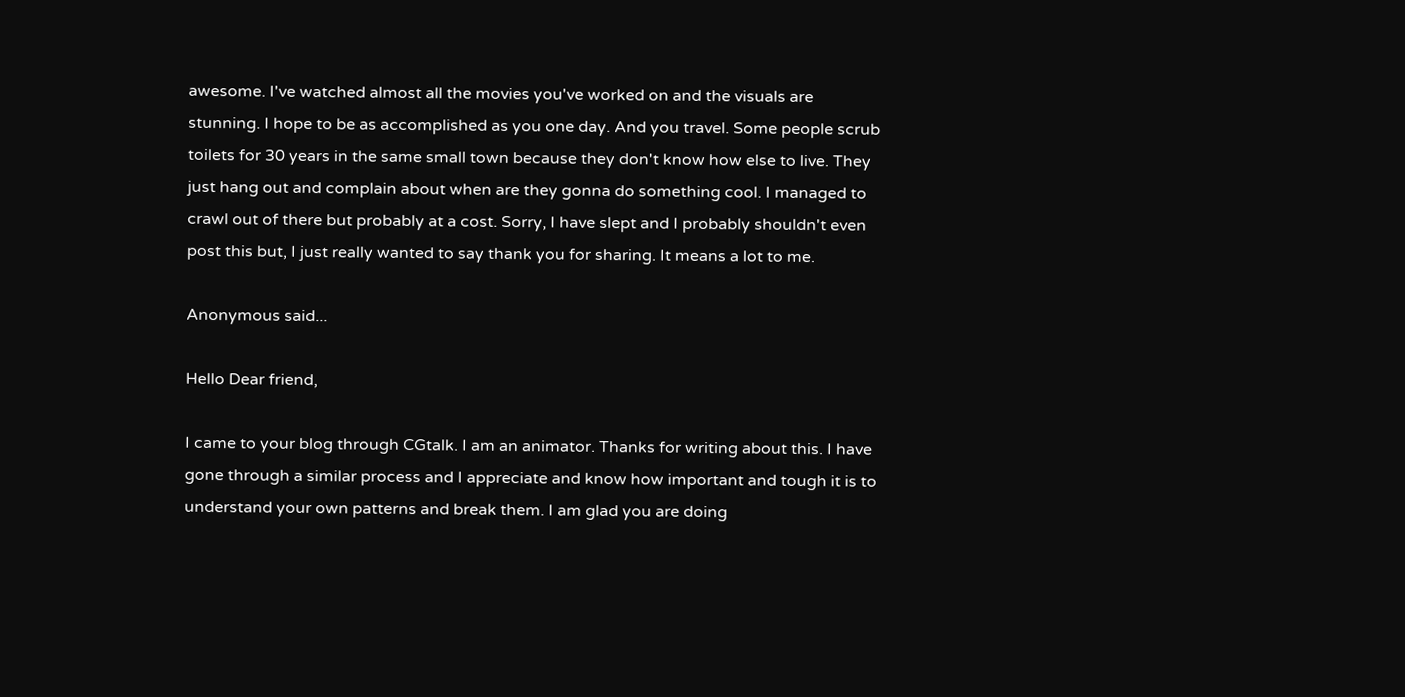awesome. I've watched almost all the movies you've worked on and the visuals are stunning. I hope to be as accomplished as you one day. And you travel. Some people scrub toilets for 30 years in the same small town because they don't know how else to live. They just hang out and complain about when are they gonna do something cool. I managed to crawl out of there but probably at a cost. Sorry, I have slept and I probably shouldn't even post this but, I just really wanted to say thank you for sharing. It means a lot to me.

Anonymous said...

Hello Dear friend,

I came to your blog through CGtalk. I am an animator. Thanks for writing about this. I have gone through a similar process and I appreciate and know how important and tough it is to understand your own patterns and break them. I am glad you are doing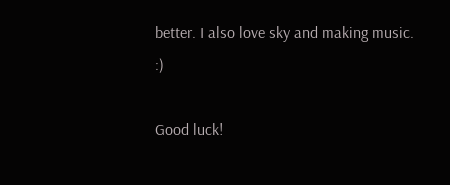better. I also love sky and making music. :)

Good luck!